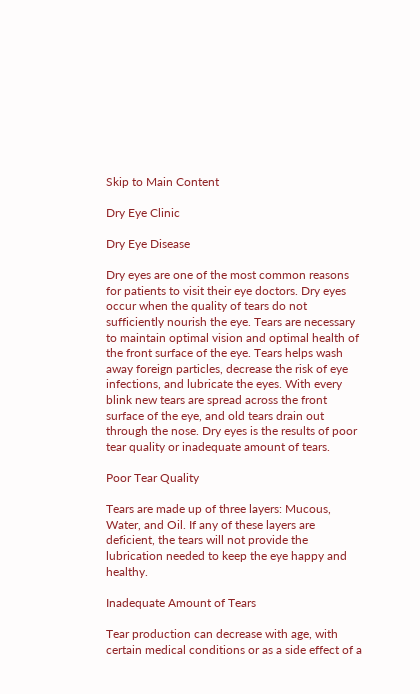Skip to Main Content

Dry Eye Clinic

Dry Eye Disease

Dry eyes are one of the most common reasons for patients to visit their eye doctors. Dry eyes occur when the quality of tears do not sufficiently nourish the eye. Tears are necessary to maintain optimal vision and optimal health of the front surface of the eye. Tears helps wash away foreign particles, decrease the risk of eye infections, and lubricate the eyes. With every blink new tears are spread across the front surface of the eye, and old tears drain out through the nose. Dry eyes is the results of poor tear quality or inadequate amount of tears.

Poor Tear Quality

Tears are made up of three layers: Mucous, Water, and Oil. If any of these layers are deficient, the tears will not provide the lubrication needed to keep the eye happy and healthy.

Inadequate Amount of Tears

Tear production can decrease with age, with certain medical conditions or as a side effect of a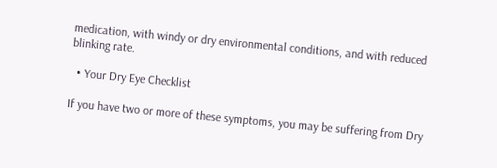medication, with windy or dry environmental conditions, and with reduced blinking rate.

  • Your Dry Eye Checklist

If you have two or more of these symptoms, you may be suffering from Dry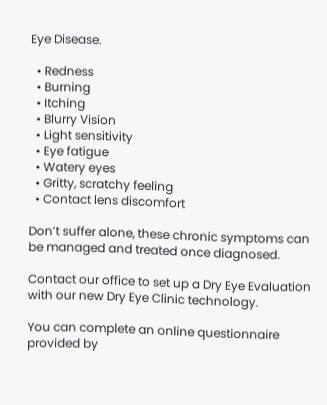Eye Disease.

  • Redness
  • Burning
  • Itching
  • Blurry Vision
  • Light sensitivity
  • Eye fatigue
  • Watery eyes
  • Gritty, scratchy feeling
  • Contact lens discomfort

Don’t suffer alone, these chronic symptoms can be managed and treated once diagnosed.

Contact our office to set up a Dry Eye Evaluation with our new Dry Eye Clinic technology.

You can complete an online questionnaire provided by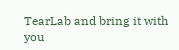TearLab and bring it with you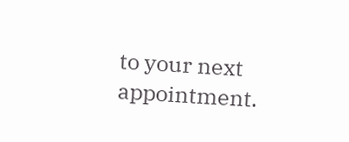to your next appointment.